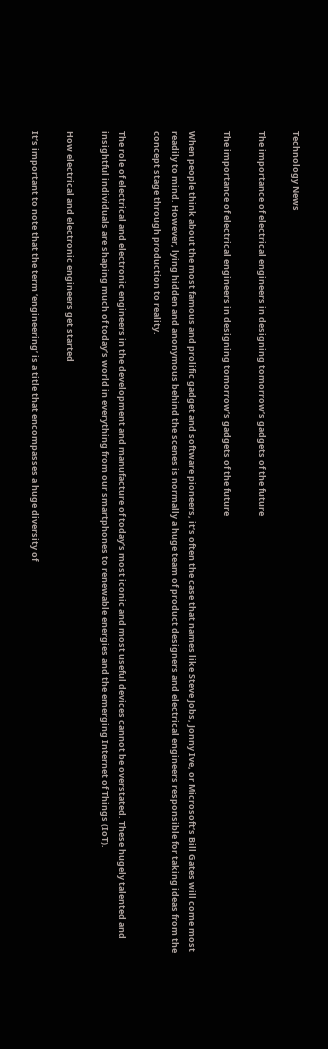Technology News

The importance of electrical engineers in designing tomorrow’s gadgets of the future

The importance of electrical engineers in designing tomorrow’s gadgets of the future

When people think about the most famous and prolific gadget and software pioneers, it’s often the case that names like Steve Jobs, Jonny Ive, or Microsoft’s Bill Gates will come most readily to mind. However, lying hidden and anonymous behind the scenes is normally a huge team of product designers and electrical engineers responsible for taking ideas from the concept stage through production to reality.

The role of electrical and electronic engineers in the development and manufacture of today’s most iconic and most useful devices cannot be overstated. These hugely talented and insightful individuals are shaping much of today’s world in everything from our smartphones to renewable energies and the emerging Internet of Things (IoT).

How electrical and electronic engineers get started

It’s important to note that the term ‘engineering’ is a title that encompasses a huge diversity of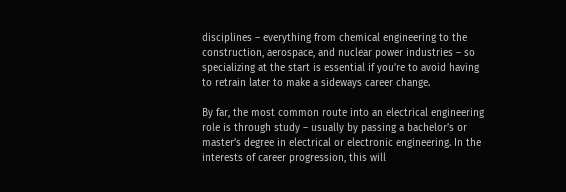disciplines – everything from chemical engineering to the construction, aerospace, and nuclear power industries – so specializing at the start is essential if you’re to avoid having to retrain later to make a sideways career change.

By far, the most common route into an electrical engineering role is through study – usually by passing a bachelor’s or master’s degree in electrical or electronic engineering. In the interests of career progression, this will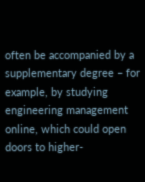often be accompanied by a supplementary degree – for example, by studying engineering management online, which could open doors to higher-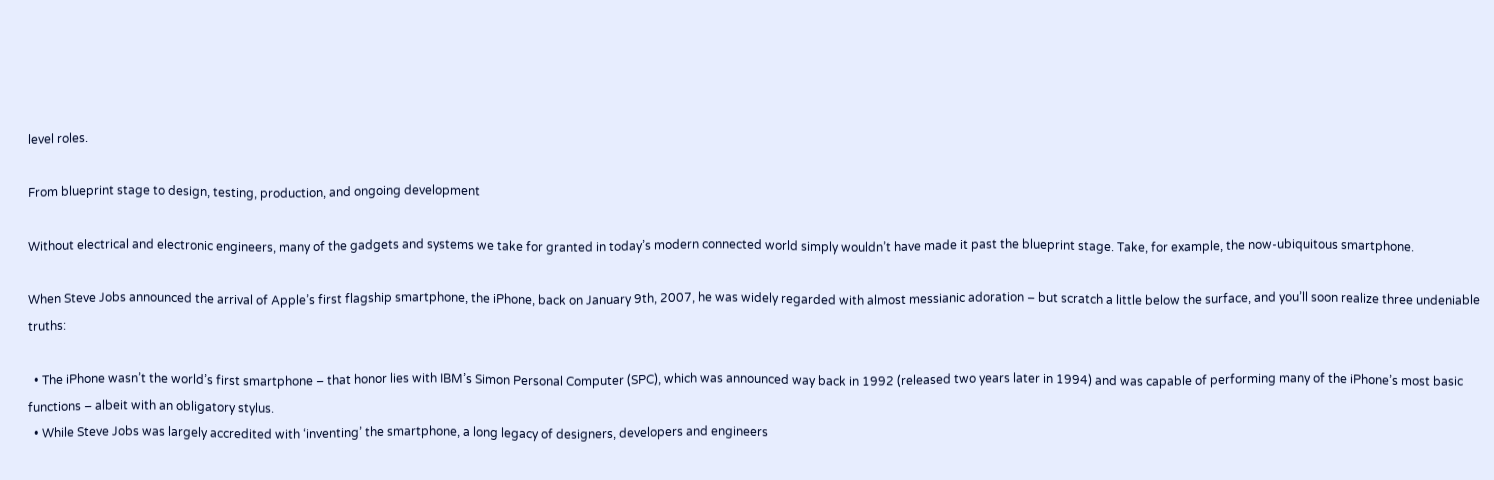level roles.

From blueprint stage to design, testing, production, and ongoing development

Without electrical and electronic engineers, many of the gadgets and systems we take for granted in today’s modern connected world simply wouldn’t have made it past the blueprint stage. Take, for example, the now-ubiquitous smartphone.

When Steve Jobs announced the arrival of Apple’s first flagship smartphone, the iPhone, back on January 9th, 2007, he was widely regarded with almost messianic adoration – but scratch a little below the surface, and you’ll soon realize three undeniable truths:

  • The iPhone wasn’t the world’s first smartphone – that honor lies with IBM’s Simon Personal Computer (SPC), which was announced way back in 1992 (released two years later in 1994) and was capable of performing many of the iPhone’s most basic functions – albeit with an obligatory stylus.
  • While Steve Jobs was largely accredited with ‘inventing’ the smartphone, a long legacy of designers, developers and engineers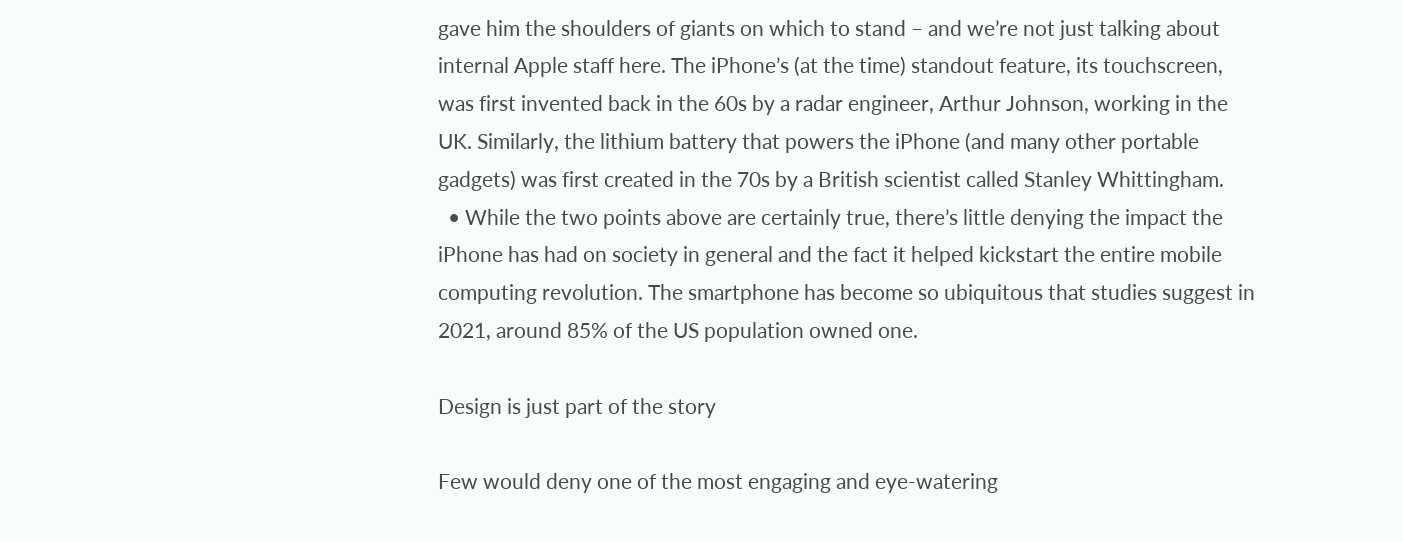gave him the shoulders of giants on which to stand – and we’re not just talking about internal Apple staff here. The iPhone’s (at the time) standout feature, its touchscreen, was first invented back in the 60s by a radar engineer, Arthur Johnson, working in the UK. Similarly, the lithium battery that powers the iPhone (and many other portable gadgets) was first created in the 70s by a British scientist called Stanley Whittingham.
  • While the two points above are certainly true, there’s little denying the impact the iPhone has had on society in general and the fact it helped kickstart the entire mobile computing revolution. The smartphone has become so ubiquitous that studies suggest in 2021, around 85% of the US population owned one.

Design is just part of the story

Few would deny one of the most engaging and eye-watering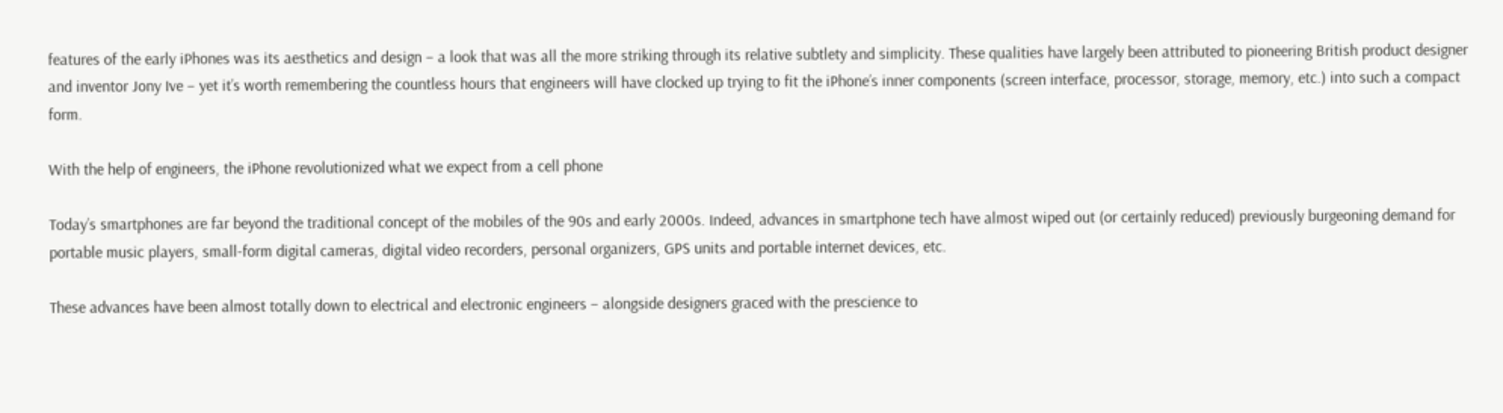features of the early iPhones was its aesthetics and design – a look that was all the more striking through its relative subtlety and simplicity. These qualities have largely been attributed to pioneering British product designer and inventor Jony Ive – yet it’s worth remembering the countless hours that engineers will have clocked up trying to fit the iPhone’s inner components (screen interface, processor, storage, memory, etc.) into such a compact form.

With the help of engineers, the iPhone revolutionized what we expect from a cell phone

Today’s smartphones are far beyond the traditional concept of the mobiles of the 90s and early 2000s. Indeed, advances in smartphone tech have almost wiped out (or certainly reduced) previously burgeoning demand for portable music players, small-form digital cameras, digital video recorders, personal organizers, GPS units and portable internet devices, etc.

These advances have been almost totally down to electrical and electronic engineers – alongside designers graced with the prescience to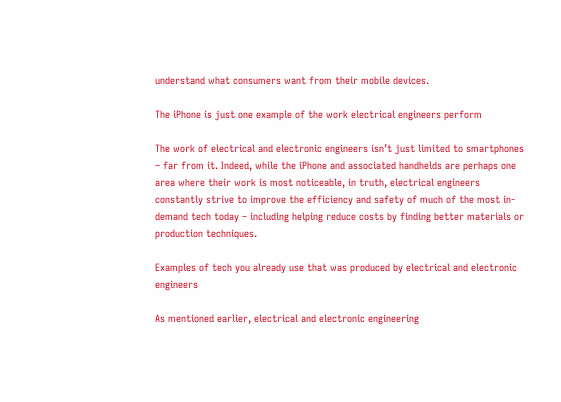understand what consumers want from their mobile devices.

The iPhone is just one example of the work electrical engineers perform

The work of electrical and electronic engineers isn’t just limited to smartphones – far from it. Indeed, while the iPhone and associated handhelds are perhaps one area where their work is most noticeable, in truth, electrical engineers constantly strive to improve the efficiency and safety of much of the most in-demand tech today – including helping reduce costs by finding better materials or production techniques.

Examples of tech you already use that was produced by electrical and electronic engineers

As mentioned earlier, electrical and electronic engineering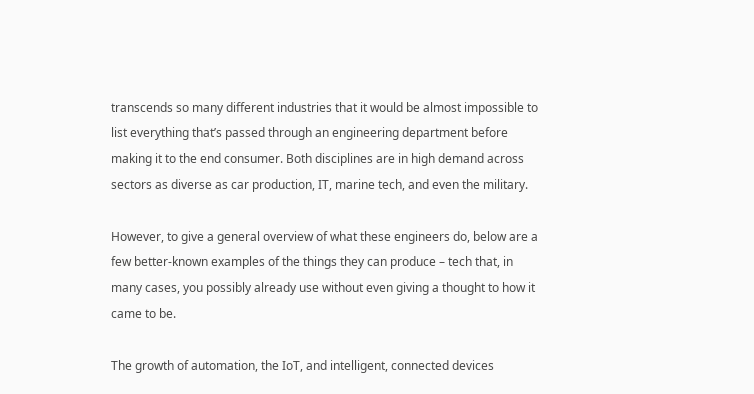transcends so many different industries that it would be almost impossible to list everything that’s passed through an engineering department before making it to the end consumer. Both disciplines are in high demand across sectors as diverse as car production, IT, marine tech, and even the military.

However, to give a general overview of what these engineers do, below are a few better-known examples of the things they can produce – tech that, in many cases, you possibly already use without even giving a thought to how it came to be.

The growth of automation, the IoT, and intelligent, connected devices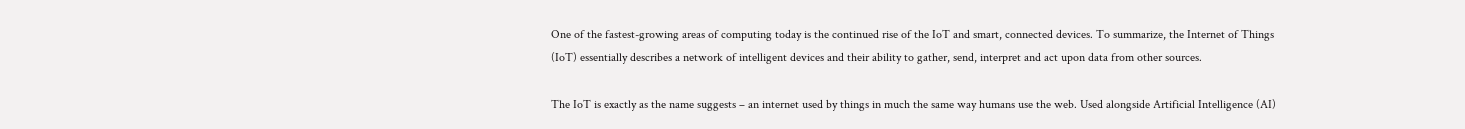One of the fastest-growing areas of computing today is the continued rise of the IoT and smart, connected devices. To summarize, the Internet of Things (IoT) essentially describes a network of intelligent devices and their ability to gather, send, interpret and act upon data from other sources.

The IoT is exactly as the name suggests – an internet used by things in much the same way humans use the web. Used alongside Artificial Intelligence (AI)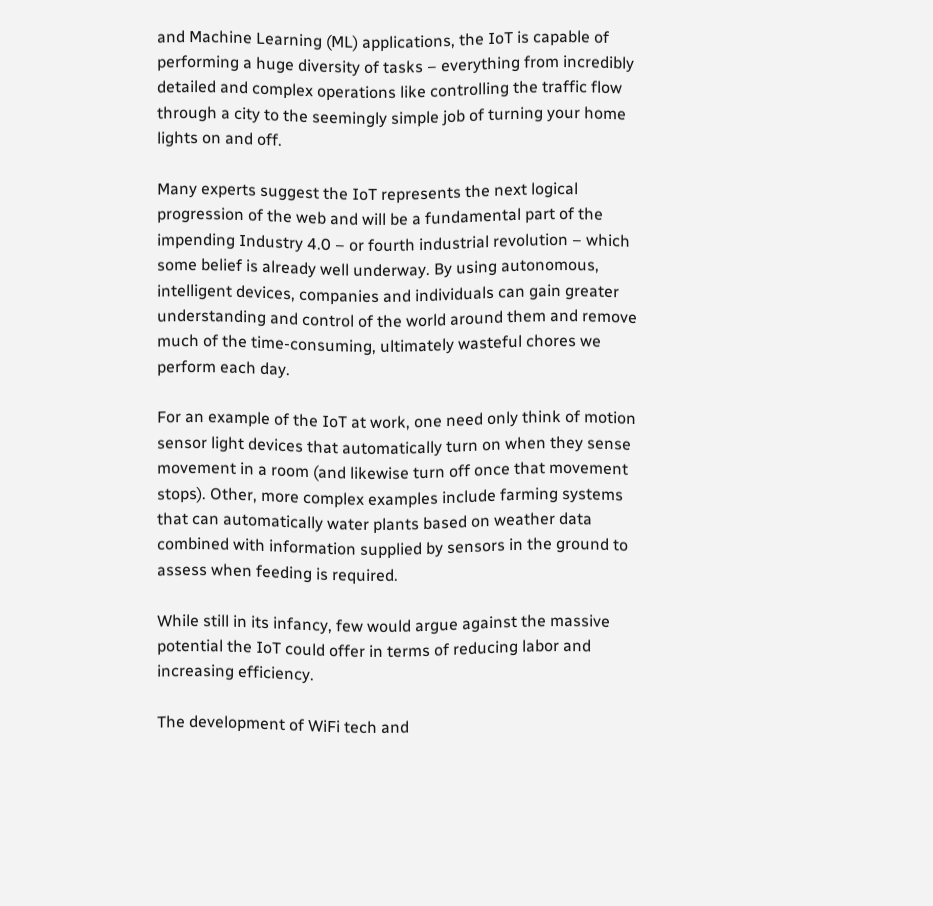and Machine Learning (ML) applications, the IoT is capable of performing a huge diversity of tasks – everything from incredibly detailed and complex operations like controlling the traffic flow through a city to the seemingly simple job of turning your home lights on and off.

Many experts suggest the IoT represents the next logical progression of the web and will be a fundamental part of the impending Industry 4.0 – or fourth industrial revolution – which some belief is already well underway. By using autonomous, intelligent devices, companies and individuals can gain greater understanding and control of the world around them and remove much of the time-consuming, ultimately wasteful chores we perform each day.

For an example of the IoT at work, one need only think of motion sensor light devices that automatically turn on when they sense movement in a room (and likewise turn off once that movement stops). Other, more complex examples include farming systems that can automatically water plants based on weather data combined with information supplied by sensors in the ground to assess when feeding is required.

While still in its infancy, few would argue against the massive potential the IoT could offer in terms of reducing labor and increasing efficiency.

The development of WiFi tech and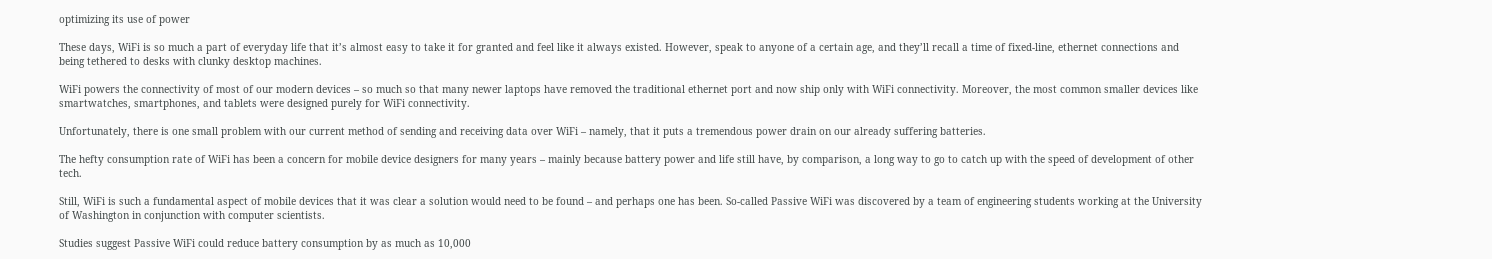optimizing its use of power

These days, WiFi is so much a part of everyday life that it’s almost easy to take it for granted and feel like it always existed. However, speak to anyone of a certain age, and they’ll recall a time of fixed-line, ethernet connections and being tethered to desks with clunky desktop machines.

WiFi powers the connectivity of most of our modern devices – so much so that many newer laptops have removed the traditional ethernet port and now ship only with WiFi connectivity. Moreover, the most common smaller devices like smartwatches, smartphones, and tablets were designed purely for WiFi connectivity.

Unfortunately, there is one small problem with our current method of sending and receiving data over WiFi – namely, that it puts a tremendous power drain on our already suffering batteries.

The hefty consumption rate of WiFi has been a concern for mobile device designers for many years – mainly because battery power and life still have, by comparison, a long way to go to catch up with the speed of development of other tech.

Still, WiFi is such a fundamental aspect of mobile devices that it was clear a solution would need to be found – and perhaps one has been. So-called Passive WiFi was discovered by a team of engineering students working at the University of Washington in conjunction with computer scientists.

Studies suggest Passive WiFi could reduce battery consumption by as much as 10,000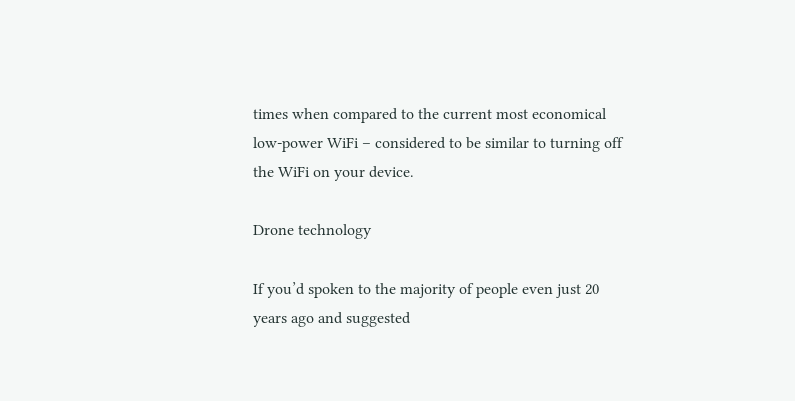times when compared to the current most economical low-power WiFi – considered to be similar to turning off the WiFi on your device.

Drone technology

If you’d spoken to the majority of people even just 20 years ago and suggested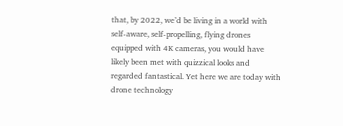that, by 2022, we’d be living in a world with self-aware, self-propelling, flying drones equipped with 4K cameras, you would have likely been met with quizzical looks and regarded fantastical. Yet here we are today with drone technology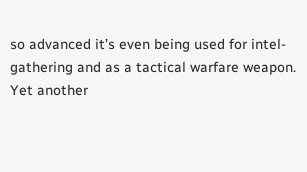so advanced it’s even being used for intel-gathering and as a tactical warfare weapon. Yet another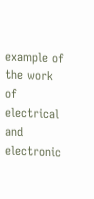example of the work of electrical and electronic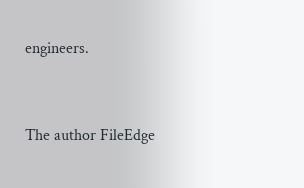engineers.


The author FileEdge